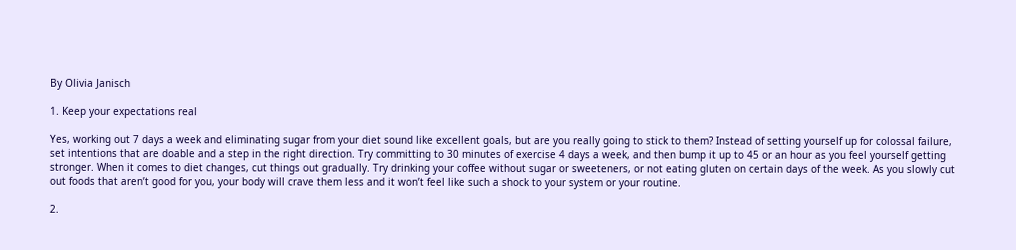By Olivia Janisch

1. Keep your expectations real

Yes, working out 7 days a week and eliminating sugar from your diet sound like excellent goals, but are you really going to stick to them? Instead of setting yourself up for colossal failure, set intentions that are doable and a step in the right direction. Try committing to 30 minutes of exercise 4 days a week, and then bump it up to 45 or an hour as you feel yourself getting stronger. When it comes to diet changes, cut things out gradually. Try drinking your coffee without sugar or sweeteners, or not eating gluten on certain days of the week. As you slowly cut out foods that aren’t good for you, your body will crave them less and it won’t feel like such a shock to your system or your routine.

2.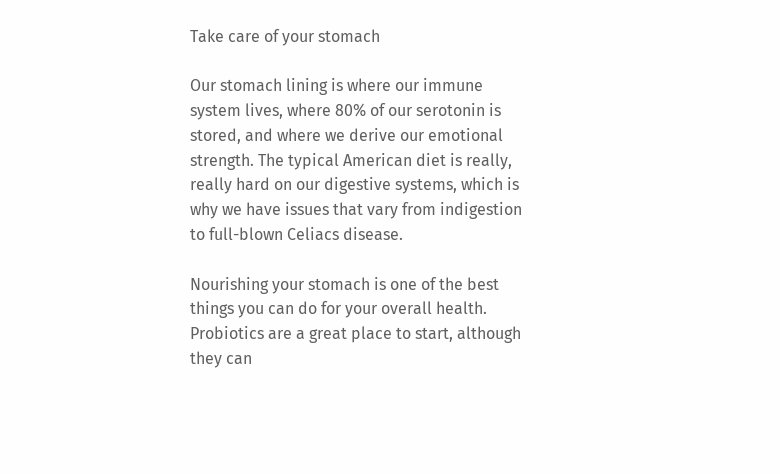Take care of your stomach

Our stomach lining is where our immune system lives, where 80% of our serotonin is stored, and where we derive our emotional strength. The typical American diet is really, really hard on our digestive systems, which is why we have issues that vary from indigestion to full-blown Celiacs disease.

Nourishing your stomach is one of the best things you can do for your overall health. Probiotics are a great place to start, although they can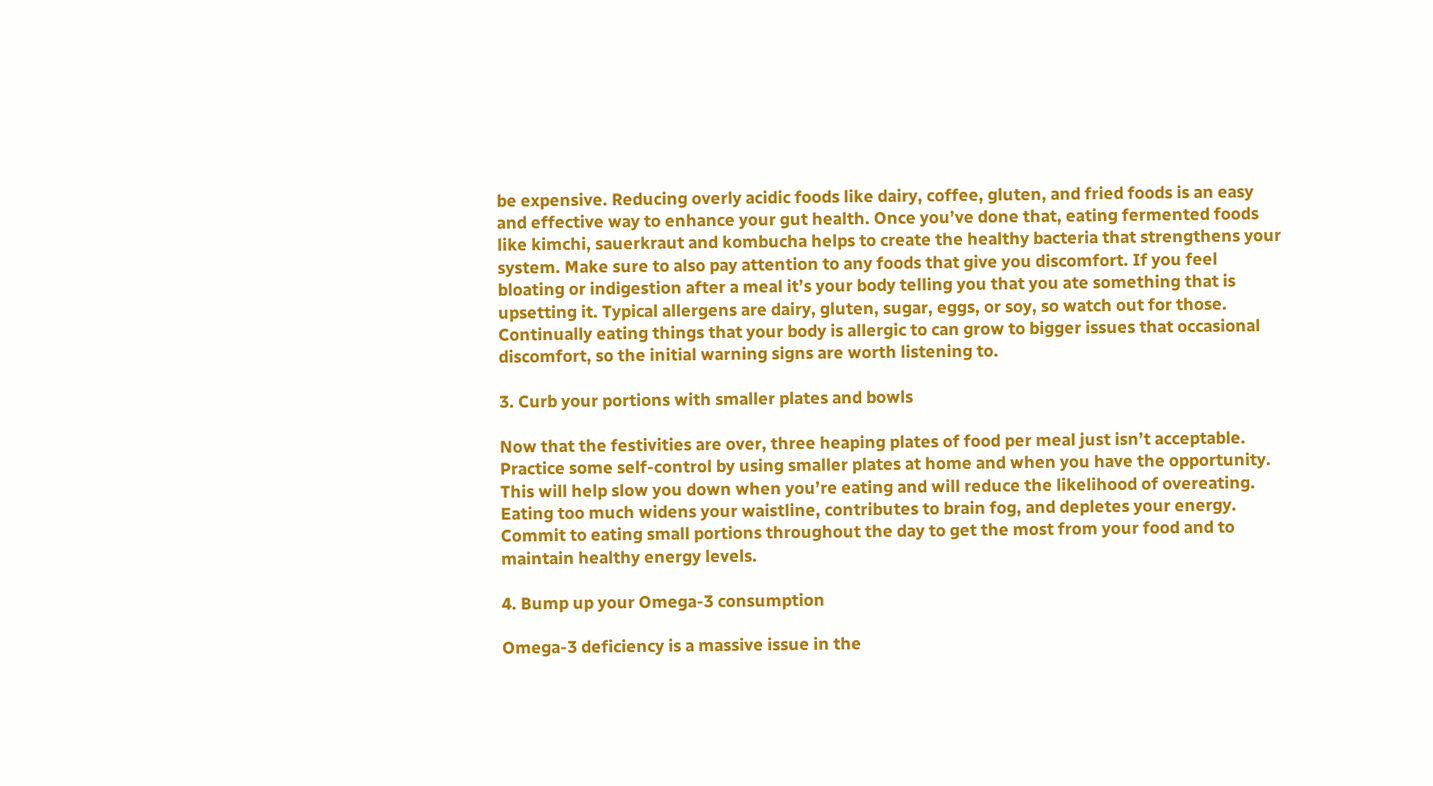be expensive. Reducing overly acidic foods like dairy, coffee, gluten, and fried foods is an easy and effective way to enhance your gut health. Once you’ve done that, eating fermented foods like kimchi, sauerkraut and kombucha helps to create the healthy bacteria that strengthens your system. Make sure to also pay attention to any foods that give you discomfort. If you feel bloating or indigestion after a meal it’s your body telling you that you ate something that is upsetting it. Typical allergens are dairy, gluten, sugar, eggs, or soy, so watch out for those. Continually eating things that your body is allergic to can grow to bigger issues that occasional discomfort, so the initial warning signs are worth listening to.

3. Curb your portions with smaller plates and bowls

Now that the festivities are over, three heaping plates of food per meal just isn’t acceptable. Practice some self-control by using smaller plates at home and when you have the opportunity. This will help slow you down when you’re eating and will reduce the likelihood of overeating. Eating too much widens your waistline, contributes to brain fog, and depletes your energy. Commit to eating small portions throughout the day to get the most from your food and to maintain healthy energy levels.

4. Bump up your Omega-3 consumption

Omega-3 deficiency is a massive issue in the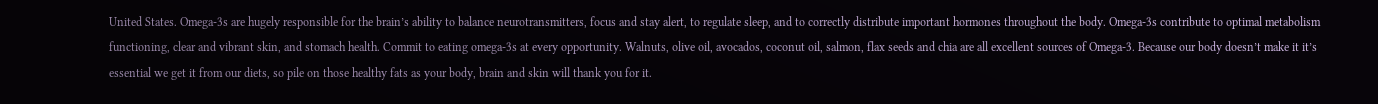United States. Omega-3s are hugely responsible for the brain’s ability to balance neurotransmitters, focus and stay alert, to regulate sleep, and to correctly distribute important hormones throughout the body. Omega-3s contribute to optimal metabolism functioning, clear and vibrant skin, and stomach health. Commit to eating omega-3s at every opportunity. Walnuts, olive oil, avocados, coconut oil, salmon, flax seeds and chia are all excellent sources of Omega-3. Because our body doesn’t make it it’s essential we get it from our diets, so pile on those healthy fats as your body, brain and skin will thank you for it.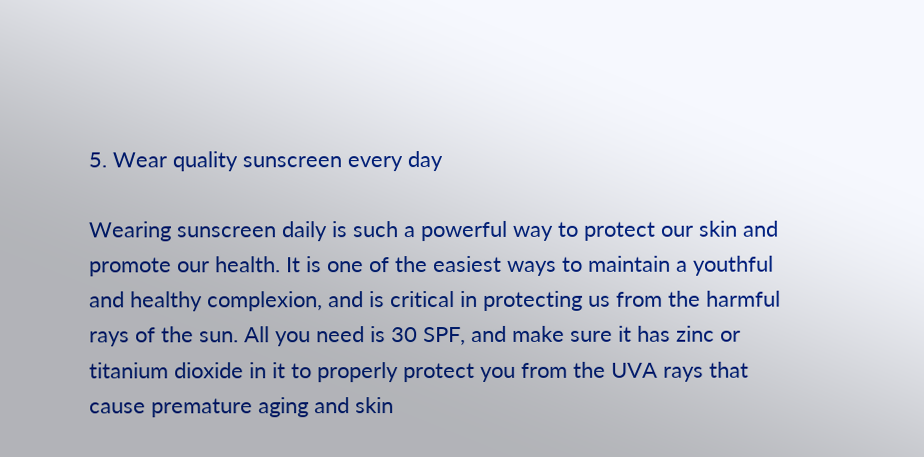5. Wear quality sunscreen every day

Wearing sunscreen daily is such a powerful way to protect our skin and promote our health. It is one of the easiest ways to maintain a youthful and healthy complexion, and is critical in protecting us from the harmful rays of the sun. All you need is 30 SPF, and make sure it has zinc or titanium dioxide in it to properly protect you from the UVA rays that cause premature aging and skin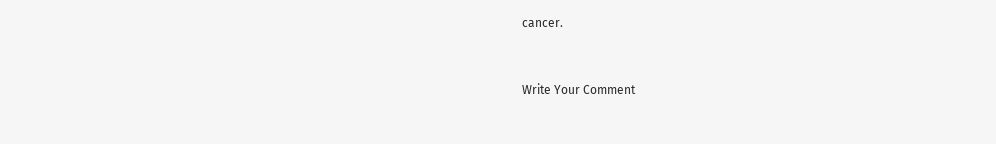cancer.


Write Your Comment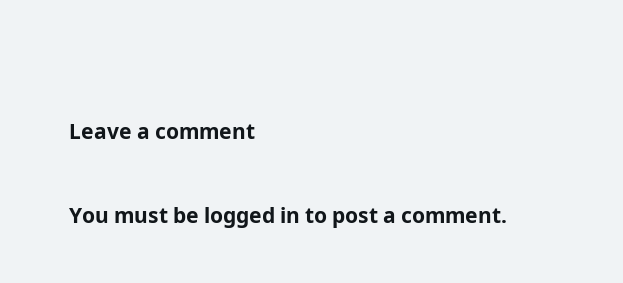Leave a comment

You must be logged in to post a comment.